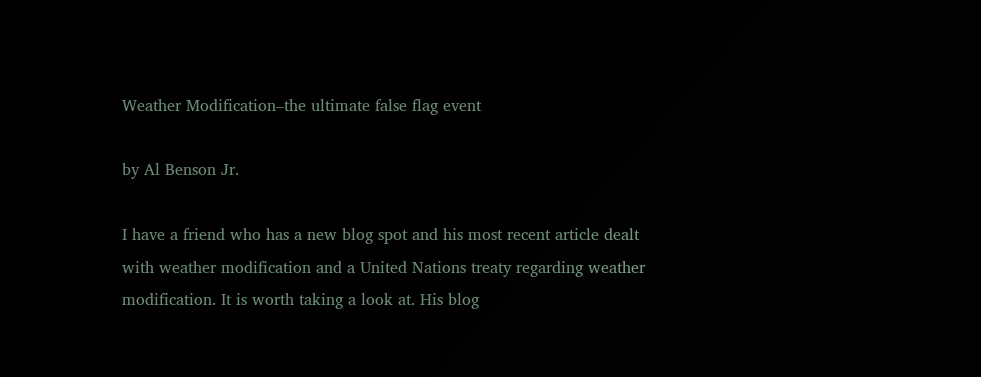Weather Modification–the ultimate false flag event

by Al Benson Jr.

I have a friend who has a new blog spot and his most recent article dealt with weather modification and a United Nations treaty regarding weather modification. It is worth taking a look at. His blog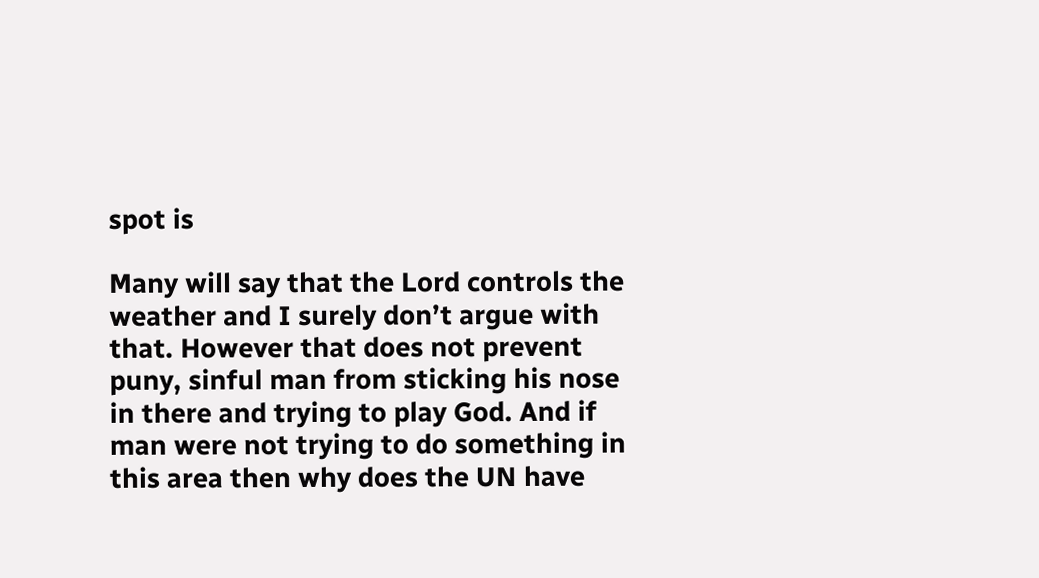spot is

Many will say that the Lord controls the weather and I surely don’t argue with that. However that does not prevent puny, sinful man from sticking his nose in there and trying to play God. And if man were not trying to do something in this area then why does the UN have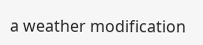a weather modification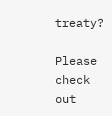treaty?

Please check out